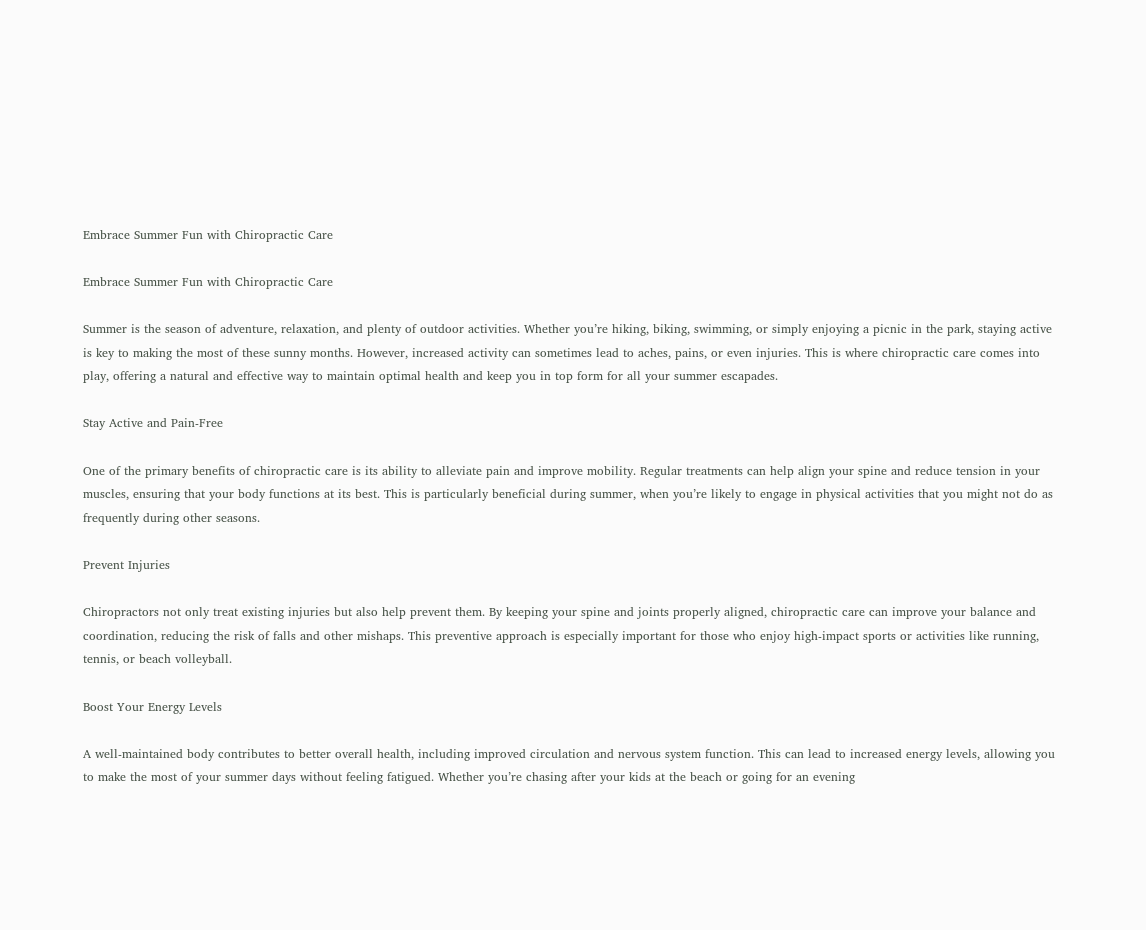Embrace Summer Fun with Chiropractic Care

Embrace Summer Fun with Chiropractic Care

Summer is the season of adventure, relaxation, and plenty of outdoor activities. Whether you’re hiking, biking, swimming, or simply enjoying a picnic in the park, staying active is key to making the most of these sunny months. However, increased activity can sometimes lead to aches, pains, or even injuries. This is where chiropractic care comes into play, offering a natural and effective way to maintain optimal health and keep you in top form for all your summer escapades.

Stay Active and Pain-Free

One of the primary benefits of chiropractic care is its ability to alleviate pain and improve mobility. Regular treatments can help align your spine and reduce tension in your muscles, ensuring that your body functions at its best. This is particularly beneficial during summer, when you’re likely to engage in physical activities that you might not do as frequently during other seasons.

Prevent Injuries

Chiropractors not only treat existing injuries but also help prevent them. By keeping your spine and joints properly aligned, chiropractic care can improve your balance and coordination, reducing the risk of falls and other mishaps. This preventive approach is especially important for those who enjoy high-impact sports or activities like running, tennis, or beach volleyball.

Boost Your Energy Levels

A well-maintained body contributes to better overall health, including improved circulation and nervous system function. This can lead to increased energy levels, allowing you to make the most of your summer days without feeling fatigued. Whether you’re chasing after your kids at the beach or going for an evening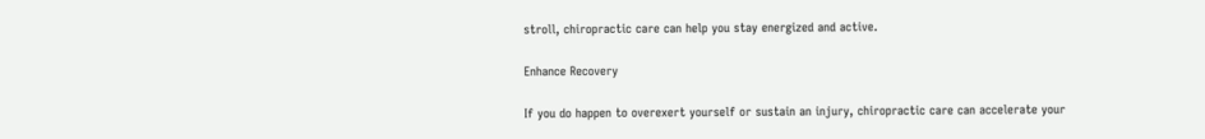stroll, chiropractic care can help you stay energized and active.

Enhance Recovery

If you do happen to overexert yourself or sustain an injury, chiropractic care can accelerate your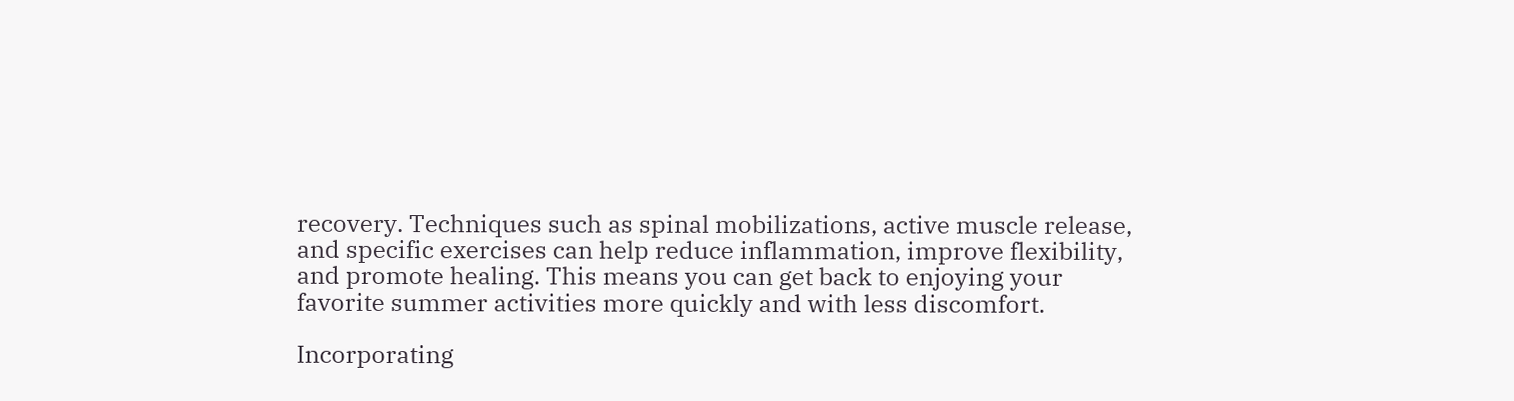recovery. Techniques such as spinal mobilizations, active muscle release, and specific exercises can help reduce inflammation, improve flexibility, and promote healing. This means you can get back to enjoying your favorite summer activities more quickly and with less discomfort.

Incorporating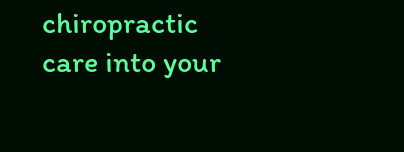chiropractic care into your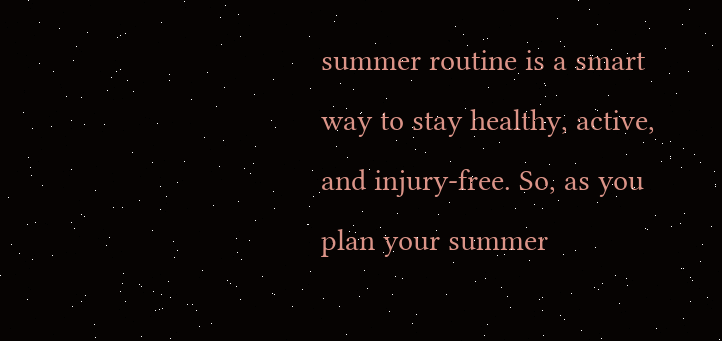summer routine is a smart way to stay healthy, active, and injury-free. So, as you plan your summer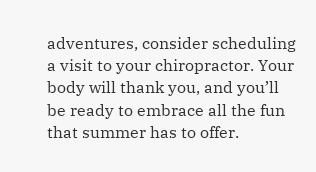adventures, consider scheduling a visit to your chiropractor. Your body will thank you, and you’ll be ready to embrace all the fun that summer has to offer.